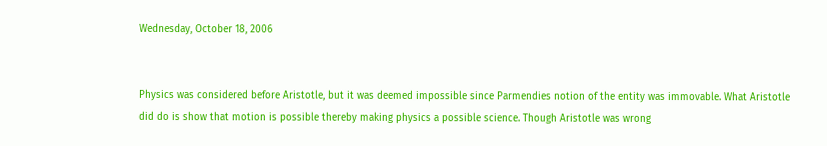Wednesday, October 18, 2006


Physics was considered before Aristotle, but it was deemed impossible since Parmendies notion of the entity was immovable. What Aristotle did do is show that motion is possible thereby making physics a possible science. Though Aristotle was wrong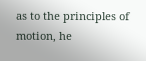as to the principles of motion, he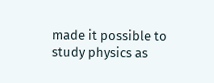made it possible to study physics as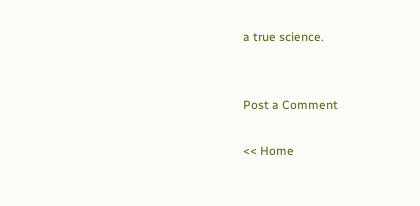a true science.


Post a Comment

<< Home